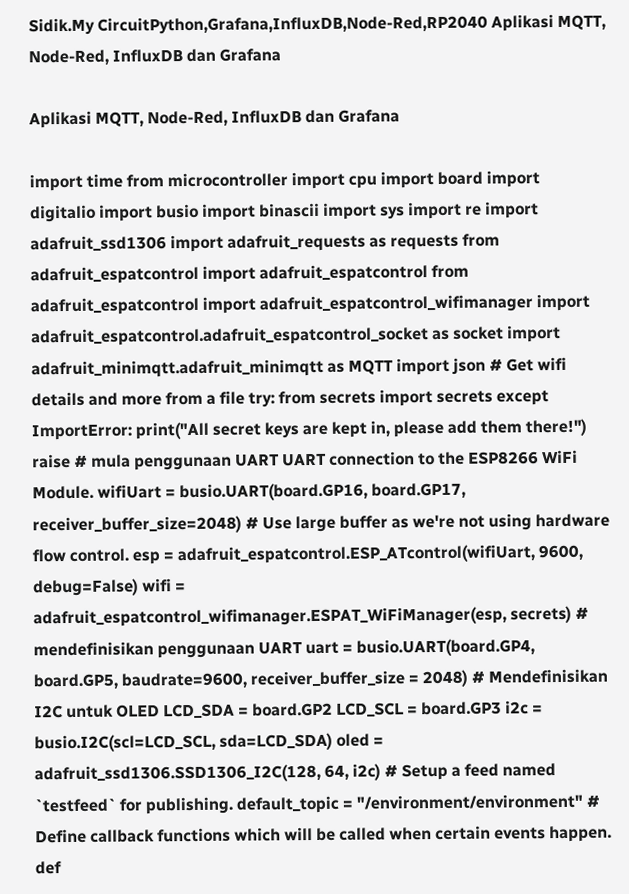Sidik.My CircuitPython,Grafana,InfluxDB,Node-Red,RP2040 Aplikasi MQTT, Node-Red, InfluxDB dan Grafana

Aplikasi MQTT, Node-Red, InfluxDB dan Grafana

import time from microcontroller import cpu import board import digitalio import busio import binascii import sys import re import adafruit_ssd1306 import adafruit_requests as requests from adafruit_espatcontrol import adafruit_espatcontrol from adafruit_espatcontrol import adafruit_espatcontrol_wifimanager import adafruit_espatcontrol.adafruit_espatcontrol_socket as socket import adafruit_minimqtt.adafruit_minimqtt as MQTT import json # Get wifi details and more from a file try: from secrets import secrets except ImportError: print("All secret keys are kept in, please add them there!") raise # mula penggunaan UART UART connection to the ESP8266 WiFi Module. wifiUart = busio.UART(board.GP16, board.GP17, receiver_buffer_size=2048) # Use large buffer as we're not using hardware flow control. esp = adafruit_espatcontrol.ESP_ATcontrol(wifiUart, 9600, debug=False) wifi = adafruit_espatcontrol_wifimanager.ESPAT_WiFiManager(esp, secrets) # mendefinisikan penggunaan UART uart = busio.UART(board.GP4, board.GP5, baudrate=9600, receiver_buffer_size = 2048) # Mendefinisikan I2C untuk OLED LCD_SDA = board.GP2 LCD_SCL = board.GP3 i2c = busio.I2C(scl=LCD_SCL, sda=LCD_SDA) oled = adafruit_ssd1306.SSD1306_I2C(128, 64, i2c) # Setup a feed named `testfeed` for publishing. default_topic = "/environment/environment" # Define callback functions which will be called when certain events happen. def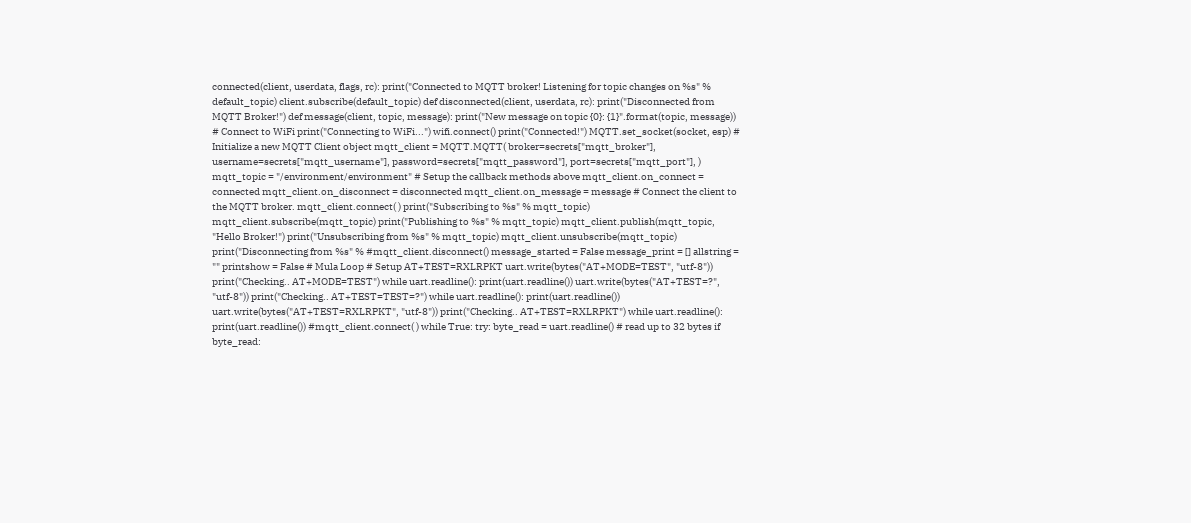connected(client, userdata, flags, rc): print("Connected to MQTT broker! Listening for topic changes on %s" % default_topic) client.subscribe(default_topic) def disconnected(client, userdata, rc): print("Disconnected from MQTT Broker!") def message(client, topic, message): print("New message on topic {0}: {1}".format(topic, message)) # Connect to WiFi print("Connecting to WiFi...") wifi.connect() print("Connected!") MQTT.set_socket(socket, esp) # Initialize a new MQTT Client object mqtt_client = MQTT.MQTT( broker=secrets["mqtt_broker"], username=secrets["mqtt_username"], password=secrets["mqtt_password"], port=secrets["mqtt_port"], ) mqtt_topic = "/environment/environment" # Setup the callback methods above mqtt_client.on_connect = connected mqtt_client.on_disconnect = disconnected mqtt_client.on_message = message # Connect the client to the MQTT broker. mqtt_client.connect( ) print("Subscribing to %s" % mqtt_topic) mqtt_client.subscribe(mqtt_topic) print("Publishing to %s" % mqtt_topic) mqtt_client.publish(mqtt_topic, "Hello Broker!") print("Unsubscribing from %s" % mqtt_topic) mqtt_client.unsubscribe(mqtt_topic) print("Disconnecting from %s" % #mqtt_client.disconnect() message_started = False message_print = [] allstring = "" printshow = False # Mula Loop # Setup AT+TEST=RXLRPKT uart.write(bytes("AT+MODE=TEST", "utf-8")) print("Checking.. AT+MODE=TEST") while uart.readline(): print(uart.readline()) uart.write(bytes("AT+TEST=?", "utf-8")) print("Checking.. AT+TEST=TEST=?") while uart.readline(): print(uart.readline()) uart.write(bytes("AT+TEST=RXLRPKT", "utf-8")) print("Checking.. AT+TEST=RXLRPKT") while uart.readline(): print(uart.readline()) #mqtt_client.connect( ) while True: try: byte_read = uart.readline() # read up to 32 bytes if byte_read: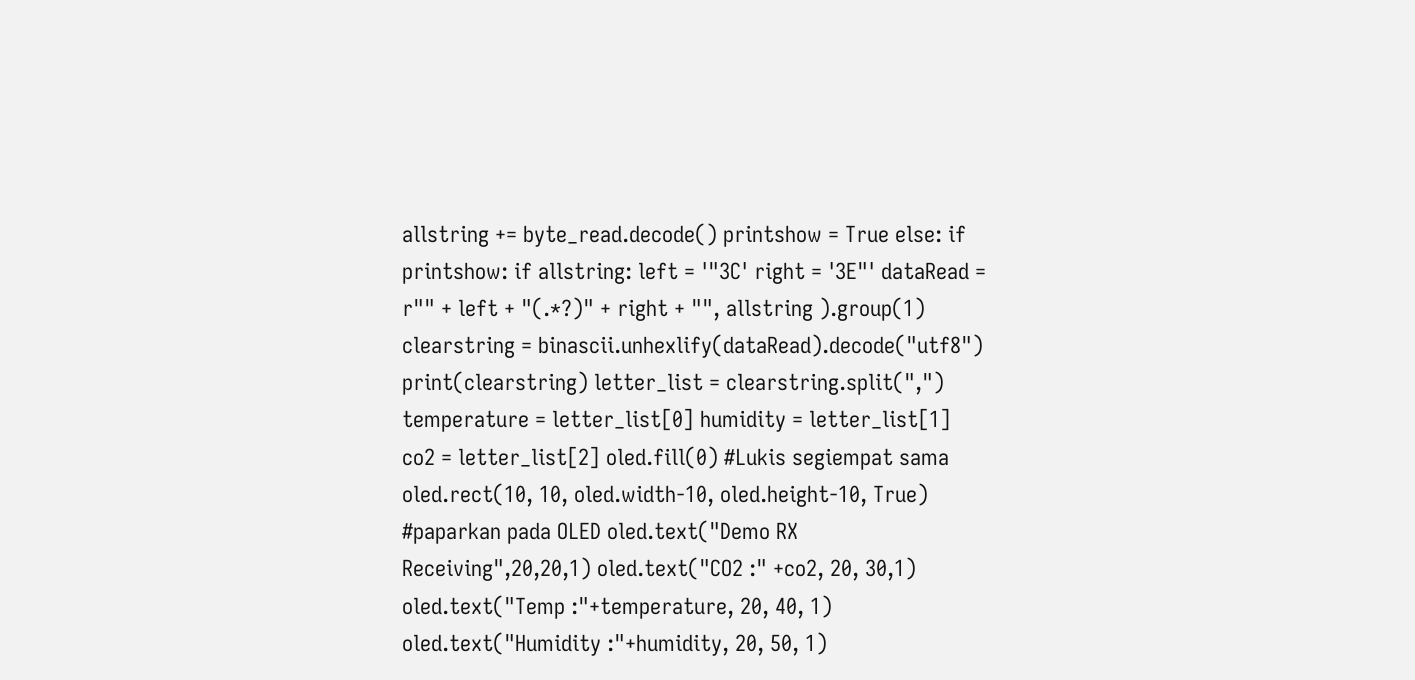allstring += byte_read.decode() printshow = True else: if printshow: if allstring: left = '"3C' right = '3E"' dataRead = r"" + left + "(.*?)" + right + "", allstring ).group(1) clearstring = binascii.unhexlify(dataRead).decode("utf8") print(clearstring) letter_list = clearstring.split(",") temperature = letter_list[0] humidity = letter_list[1] co2 = letter_list[2] oled.fill(0) #Lukis segiempat sama oled.rect(10, 10, oled.width-10, oled.height-10, True) #paparkan pada OLED oled.text("Demo RX Receiving",20,20,1) oled.text("CO2 :" +co2, 20, 30,1) oled.text("Temp :"+temperature, 20, 40, 1) oled.text("Humidity :"+humidity, 20, 50, 1)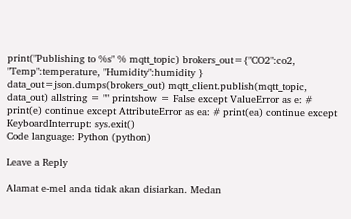print("Publishing to %s" % mqtt_topic) brokers_out={"CO2":co2, "Temp":temperature, "Humidity":humidity } data_out=json.dumps(brokers_out) mqtt_client.publish(mqtt_topic, data_out) allstring = "" printshow = False except ValueError as e: # print(e) continue except AttributeError as ea: # print(ea) continue except KeyboardInterrupt: sys.exit()
Code language: Python (python)

Leave a Reply

Alamat e-mel anda tidak akan disiarkan. Medan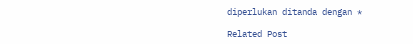diperlukan ditanda dengan *

Related Post